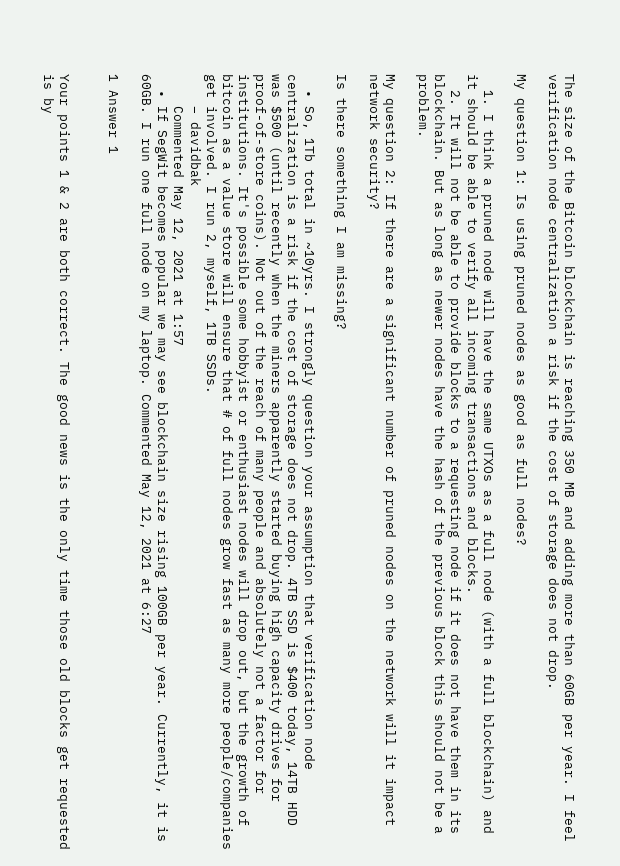The size of the Bitcoin blockchain is reaching 350 MB and adding more than 60GB per year. I feel verification node centralization a risk if the cost of storage does not drop.

My question 1: Is using pruned nodes as good as full nodes?

  1. I think a pruned node will have the same UTXOs as a full node (with a full blockchain) and it should be able to verify all incoming transactions and blocks.
  2. It will not be able to provide blocks to a requesting node if it does not have them in its blockchain. But as long as newer nodes have the hash of the previous block this should not be a problem.

My question 2: If there are a significant number of pruned nodes on the network will it impact network security?

Is there something I am missing?

  • So, 1Tb total in ~10yrs. I strongly question your assumption that verification node centralization is a risk if the cost of storage does not drop. 4TB SSD is $400 today, 14TB HDD was $500 (until recently when the miners apparently started buying high capacity drives for proof-of-store coins). Not out of the reach of many people and absolutely not a factor for institutions. It's possible some hobbyist or enthusiast nodes will drop out, but the growth of bitcoin as a value store will ensure that # of full nodes grow fast as many more people/companies get involved. I run 2, myself, 1TB SSDs.
    – davidbak
    Commented May 12, 2021 at 1:57
  • If SegWit becomes popular we may see blockchain size rising 100GB per year. Currently, it is 60GB. I run one full node on my laptop. Commented May 12, 2021 at 6:27

1 Answer 1


Your points 1 & 2 are both correct. The good news is the only time those old blocks get requested is by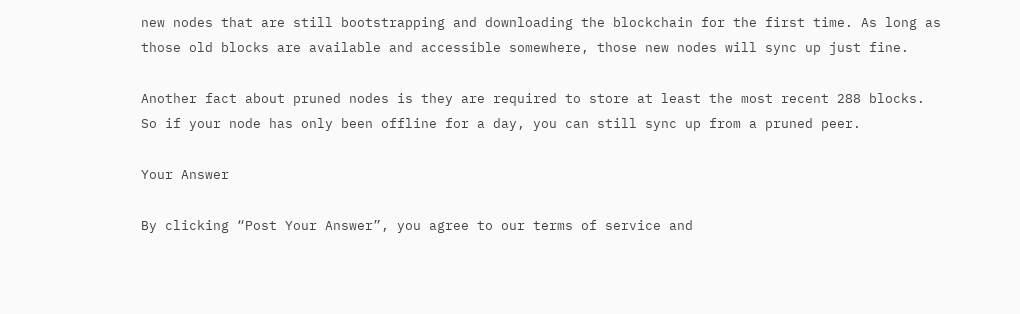new nodes that are still bootstrapping and downloading the blockchain for the first time. As long as those old blocks are available and accessible somewhere, those new nodes will sync up just fine.

Another fact about pruned nodes is they are required to store at least the most recent 288 blocks. So if your node has only been offline for a day, you can still sync up from a pruned peer.

Your Answer

By clicking “Post Your Answer”, you agree to our terms of service and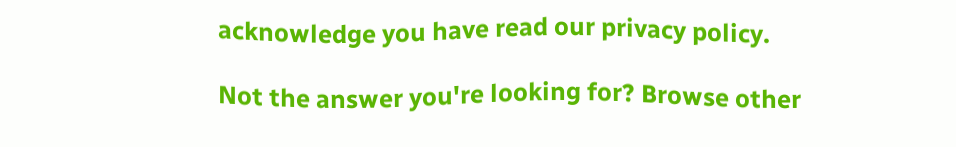acknowledge you have read our privacy policy.

Not the answer you're looking for? Browse other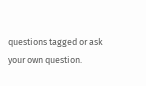questions tagged or ask your own question.